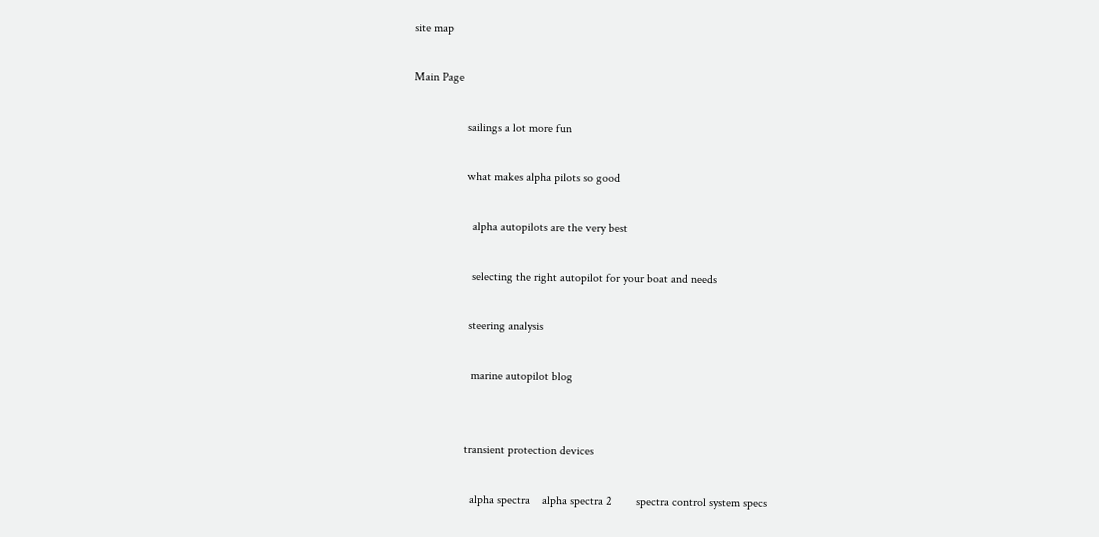site map

Main Page

                  sailings a lot more fun

                  what makes alpha pilots so good

                    alpha autopilots are the very best

                    selecting the right autopilot for your boat and needs

                   steering analysis

                    marine autopilot blog


                  transient protection devices

                    alpha spectra    alpha spectra 2        spectra control system specs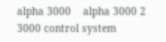alpha 3000    alpha 3000 2    3000 control system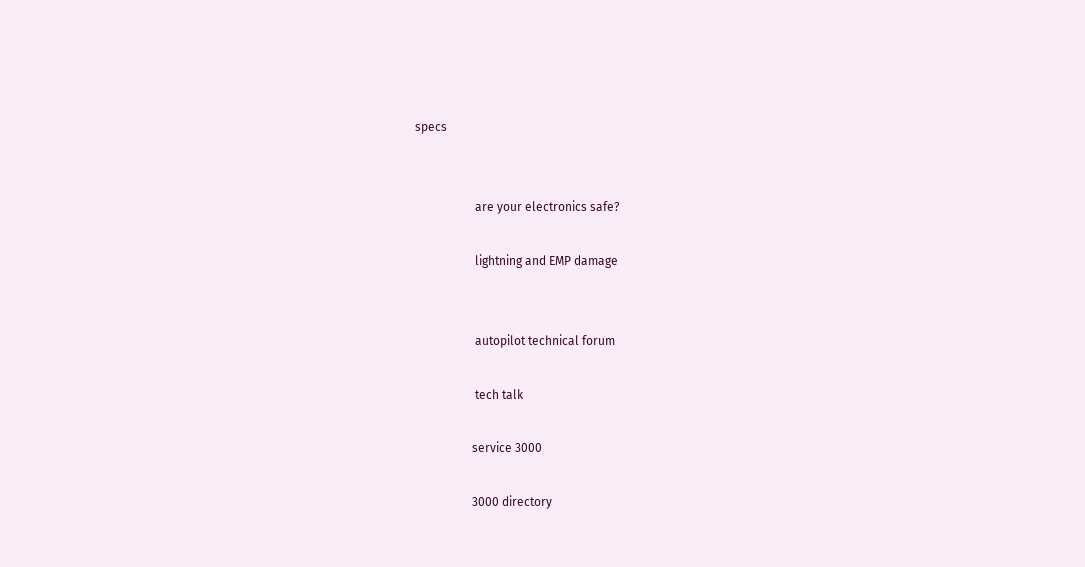specs


                    are your electronics safe?

                    lightning and EMP damage


                    autopilot technical forum

                    tech talk

                   service 3000

                   3000 directory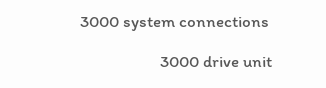3000 system connections

                    3000 drive unit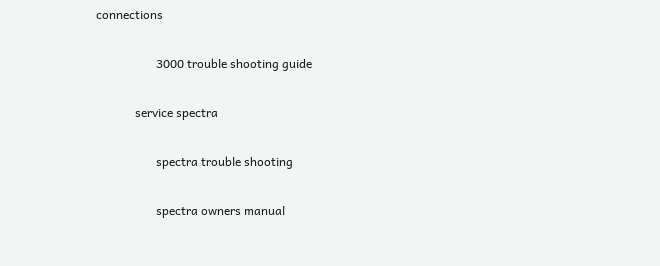connections

                    3000 trouble shooting guide

             service spectra

                    spectra trouble shooting

                    spectra owners manual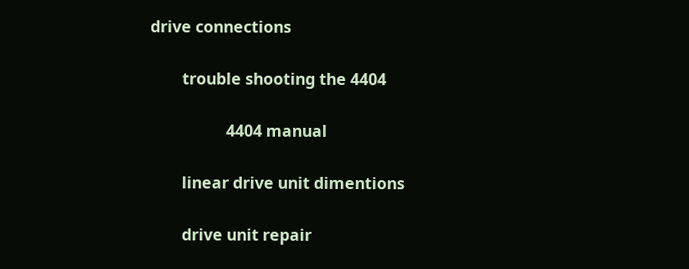drive connections

        trouble shooting the 4404

                   4404 manual

        linear drive unit dimentions

        drive unit repair